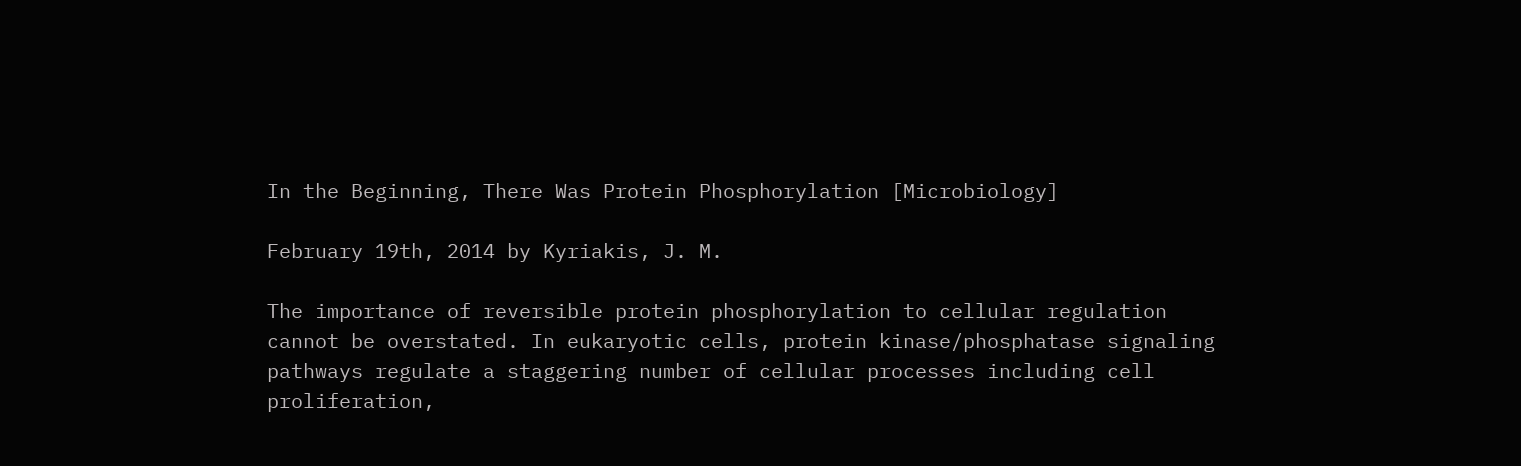In the Beginning, There Was Protein Phosphorylation [Microbiology]

February 19th, 2014 by Kyriakis, J. M.

The importance of reversible protein phosphorylation to cellular regulation cannot be overstated. In eukaryotic cells, protein kinase/phosphatase signaling pathways regulate a staggering number of cellular processes including cell proliferation,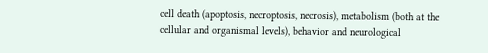cell death (apoptosis, necroptosis, necrosis), metabolism (both at the cellular and organismal levels), behavior and neurological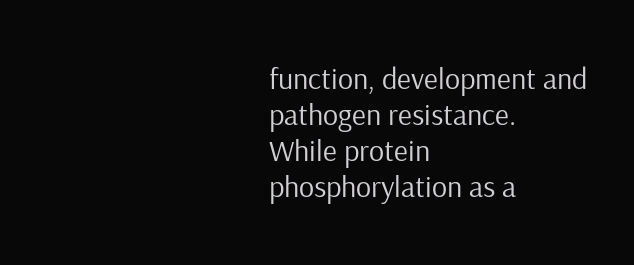function, development and pathogen resistance. While protein phosphorylation as a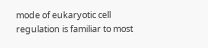mode of eukaryotic cell regulation is familiar to most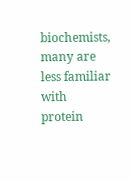biochemists, many are less familiar with protein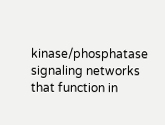kinase/phosphatase signaling networks that function in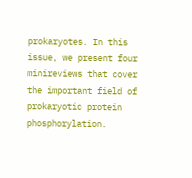prokaryotes. In this issue, we present four minireviews that cover the important field of prokaryotic protein phosphorylation.